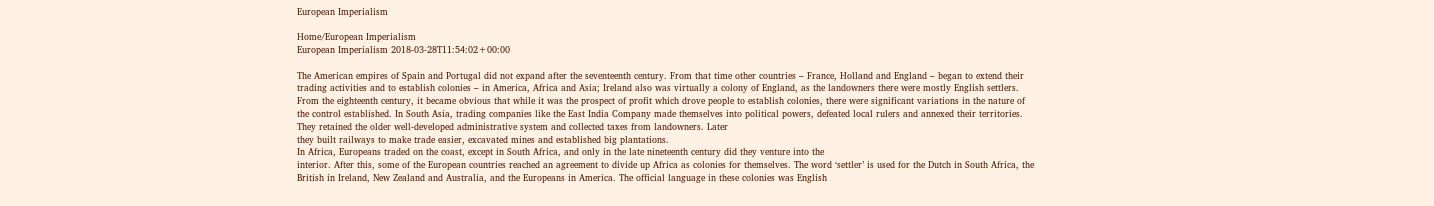European Imperialism

Home/European Imperialism
European Imperialism 2018-03-28T11:54:02+00:00

The American empires of Spain and Portugal did not expand after the seventeenth century. From that time other countries – France, Holland and England – began to extend their trading activities and to establish colonies – in America, Africa and Asia; Ireland also was virtually a colony of England, as the landowners there were mostly English settlers. From the eighteenth century, it became obvious that while it was the prospect of profit which drove people to establish colonies, there were significant variations in the nature of the control established. In South Asia, trading companies like the East India Company made themselves into political powers, defeated local rulers and annexed their territories. They retained the older well-developed administrative system and collected taxes from landowners. Later
they built railways to make trade easier, excavated mines and established big plantations.
In Africa, Europeans traded on the coast, except in South Africa, and only in the late nineteenth century did they venture into the
interior. After this, some of the European countries reached an agreement to divide up Africa as colonies for themselves. The word ‘settler’ is used for the Dutch in South Africa, the British in Ireland, New Zealand and Australia, and the Europeans in America. The official language in these colonies was English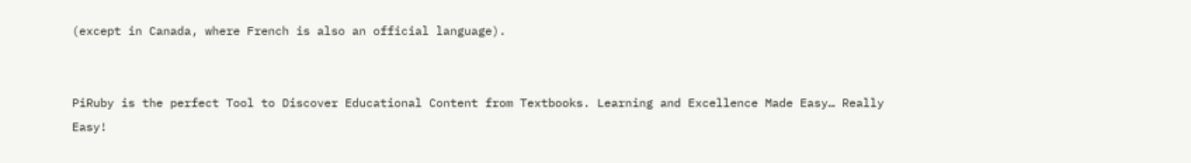(except in Canada, where French is also an official language).


PiRuby is the perfect Tool to Discover Educational Content from Textbooks. Learning and Excellence Made Easy… Really Easy!